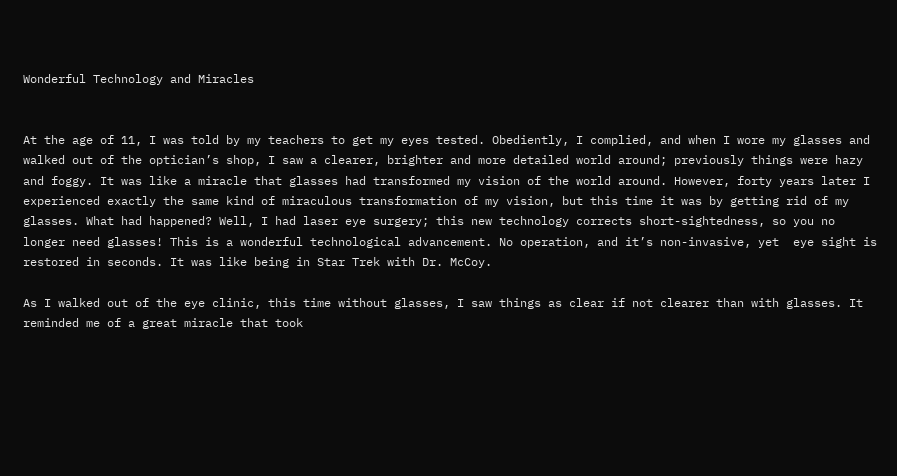Wonderful Technology and Miracles


At the age of 11, I was told by my teachers to get my eyes tested. Obediently, I complied, and when I wore my glasses and walked out of the optician’s shop, I saw a clearer, brighter and more detailed world around; previously things were hazy and foggy. It was like a miracle that glasses had transformed my vision of the world around. However, forty years later I experienced exactly the same kind of miraculous transformation of my vision, but this time it was by getting rid of my glasses. What had happened? Well, I had laser eye surgery; this new technology corrects short-sightedness, so you no longer need glasses! This is a wonderful technological advancement. No operation, and it’s non-invasive, yet  eye sight is restored in seconds. It was like being in Star Trek with Dr. McCoy.

As I walked out of the eye clinic, this time without glasses, I saw things as clear if not clearer than with glasses. It reminded me of a great miracle that took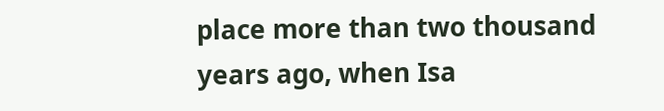place more than two thousand years ago, when Isa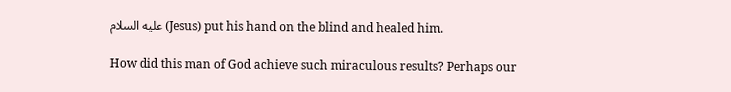عليه السلام (Jesus) put his hand on the blind and healed him.

How did this man of God achieve such miraculous results? Perhaps our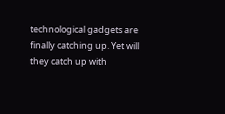technological gadgets are finally catching up. Yet will they catch up with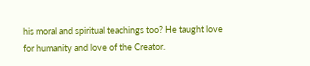his moral and spiritual teachings too? He taught love for humanity and love of the Creator.